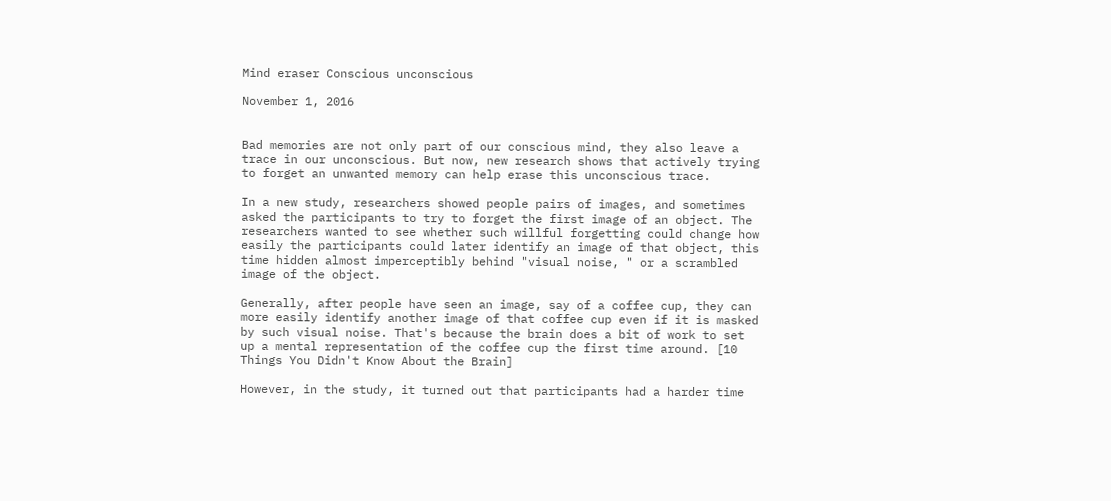Mind eraser Conscious unconscious

November 1, 2016


Bad memories are not only part of our conscious mind, they also leave a trace in our unconscious. But now, new research shows that actively trying to forget an unwanted memory can help erase this unconscious trace.

In a new study, researchers showed people pairs of images, and sometimes asked the participants to try to forget the first image of an object. The researchers wanted to see whether such willful forgetting could change how easily the participants could later identify an image of that object, this time hidden almost imperceptibly behind "visual noise, " or a scrambled image of the object.

Generally, after people have seen an image, say of a coffee cup, they can more easily identify another image of that coffee cup even if it is masked by such visual noise. That's because the brain does a bit of work to set up a mental representation of the coffee cup the first time around. [10 Things You Didn't Know About the Brain]

However, in the study, it turned out that participants had a harder time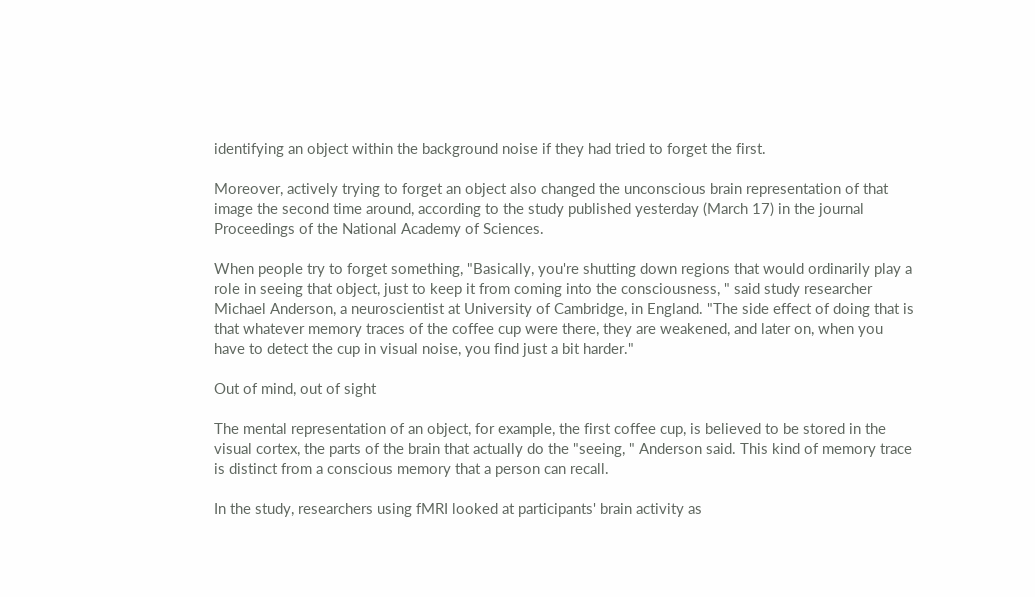identifying an object within the background noise if they had tried to forget the first.

Moreover, actively trying to forget an object also changed the unconscious brain representation of that image the second time around, according to the study published yesterday (March 17) in the journal Proceedings of the National Academy of Sciences.

When people try to forget something, "Basically, you're shutting down regions that would ordinarily play a role in seeing that object, just to keep it from coming into the consciousness, " said study researcher Michael Anderson, a neuroscientist at University of Cambridge, in England. "The side effect of doing that is that whatever memory traces of the coffee cup were there, they are weakened, and later on, when you have to detect the cup in visual noise, you find just a bit harder."

Out of mind, out of sight

The mental representation of an object, for example, the first coffee cup, is believed to be stored in the visual cortex, the parts of the brain that actually do the "seeing, " Anderson said. This kind of memory trace is distinct from a conscious memory that a person can recall.

In the study, researchers using fMRI looked at participants' brain activity as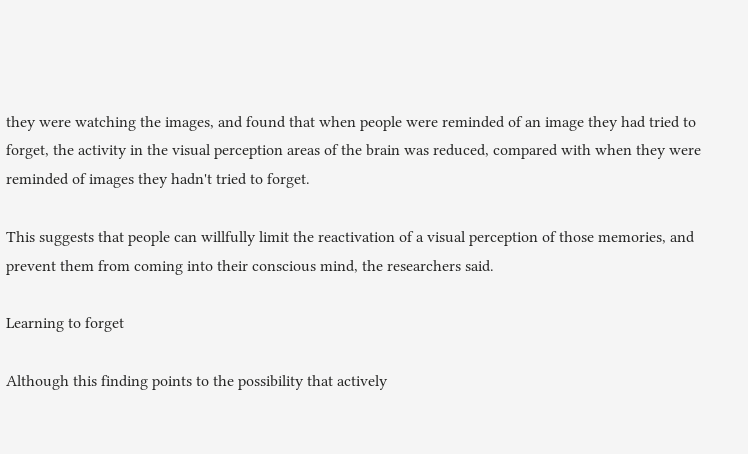they were watching the images, and found that when people were reminded of an image they had tried to forget, the activity in the visual perception areas of the brain was reduced, compared with when they were reminded of images they hadn't tried to forget.

This suggests that people can willfully limit the reactivation of a visual perception of those memories, and prevent them from coming into their conscious mind, the researchers said.

Learning to forget

Although this finding points to the possibility that actively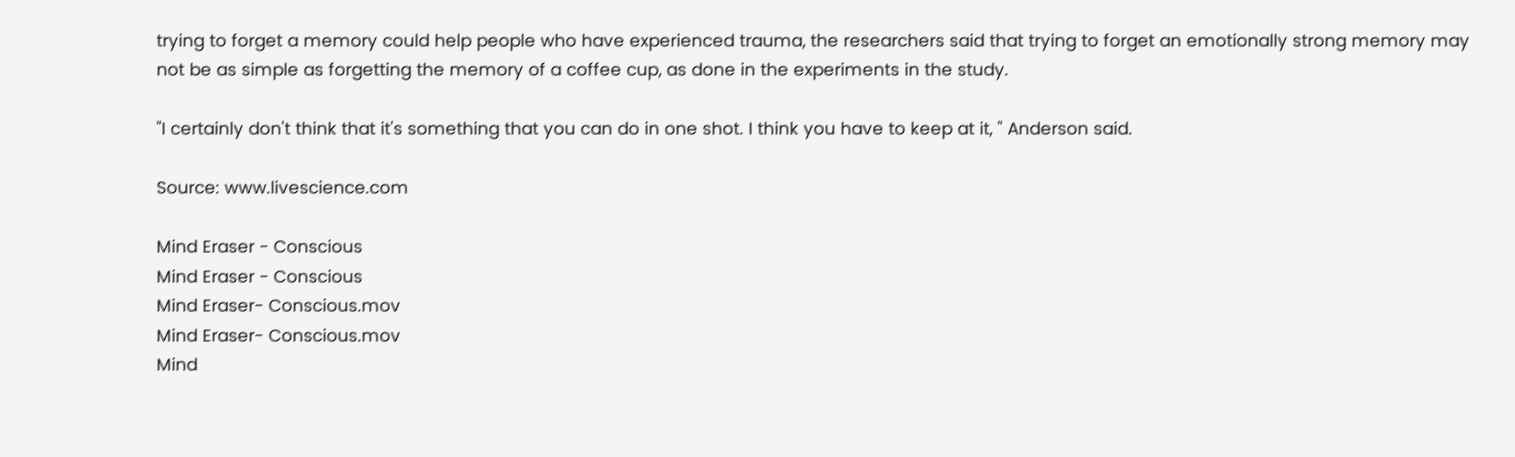trying to forget a memory could help people who have experienced trauma, the researchers said that trying to forget an emotionally strong memory may not be as simple as forgetting the memory of a coffee cup, as done in the experiments in the study.

"I certainly don't think that it's something that you can do in one shot. I think you have to keep at it, " Anderson said.

Source: www.livescience.com

Mind Eraser - Conscious
Mind Eraser - Conscious
Mind Eraser- Conscious.mov
Mind Eraser- Conscious.mov
Mind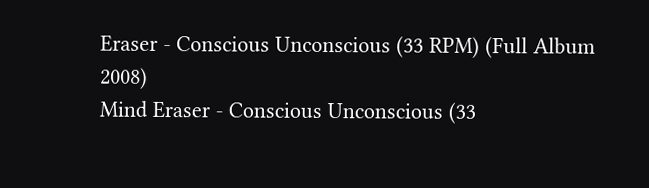Eraser - Conscious Unconscious (33 RPM) (Full Album 2008)
Mind Eraser - Conscious Unconscious (33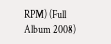RPM) (Full Album 2008)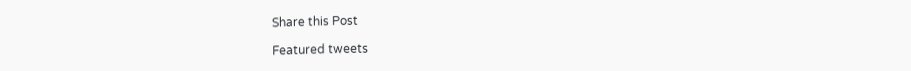Share this Post

Featured tweets